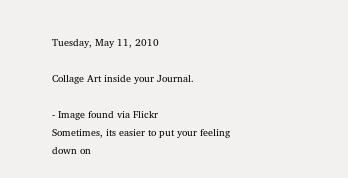Tuesday, May 11, 2010

Collage Art inside your Journal.

- Image found via Flickr
Sometimes, its easier to put your feeling down on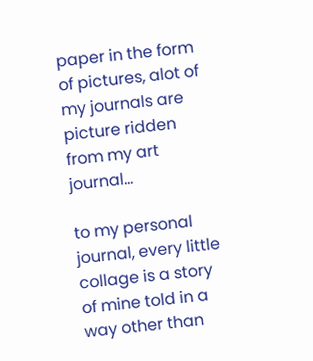paper in the form of pictures, alot of my journals are picture ridden from my art journal...

to my personal journal, every little collage is a story of mine told in a way other than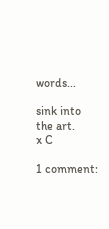words...

sink into the art.
x C

1 comment: